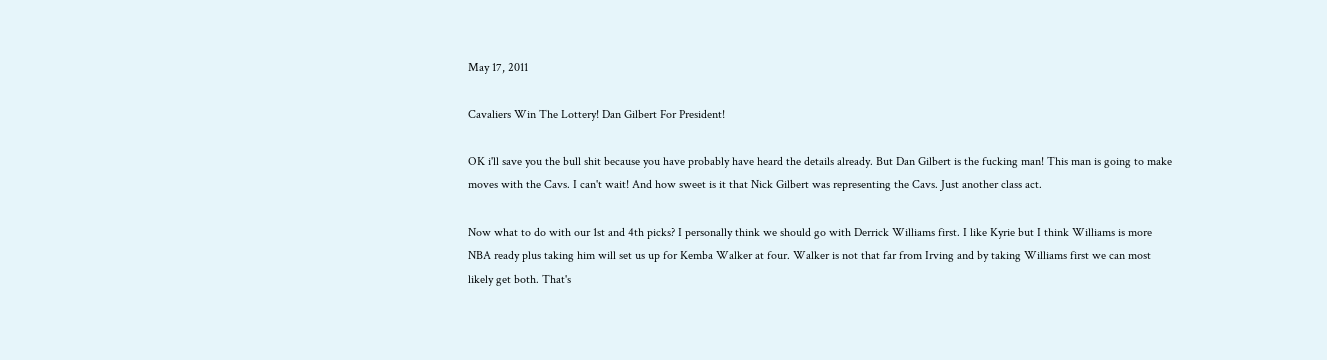May 17, 2011

Cavaliers Win The Lottery! Dan Gilbert For President!

OK i'll save you the bull shit because you have probably have heard the details already. But Dan Gilbert is the fucking man! This man is going to make moves with the Cavs. I can't wait! And how sweet is it that Nick Gilbert was representing the Cavs. Just another class act.

Now what to do with our 1st and 4th picks? I personally think we should go with Derrick Williams first. I like Kyrie but I think Williams is more NBA ready plus taking him will set us up for Kemba Walker at four. Walker is not that far from Irving and by taking Williams first we can most likely get both. That's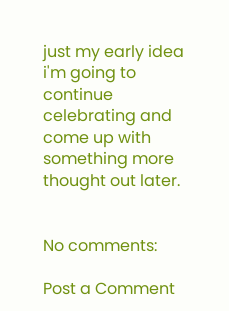just my early idea i'm going to continue celebrating and come up with something more thought out later.


No comments:

Post a Comment